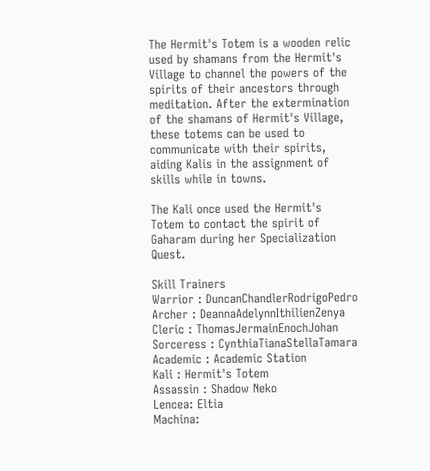The Hermit's Totem is a wooden relic used by shamans from the Hermit's Village to channel the powers of the spirits of their ancestors through meditation. After the extermination of the shamans of Hermit's Village, these totems can be used to communicate with their spirits, aiding Kalis in the assignment of skills while in towns.

The Kali once used the Hermit's Totem to contact the spirit of Gaharam during her Specialization Quest.

Skill Trainers
Warrior : DuncanChandlerRodrigoPedro
Archer : DeannaAdelynnIthilienZenya
Cleric : ThomasJermainEnochJohan
Sorceress : CynthiaTianaStellaTamara
Academic : Academic Station
Kali : Hermit's Totem
Assassin : Shadow Neko
Lencea: Eltia
Machina: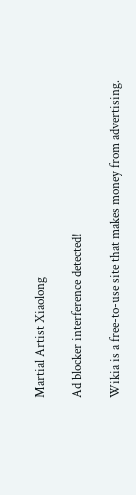Martial Artist Xiaolong

Ad blocker interference detected!

Wikia is a free-to-use site that makes money from advertising.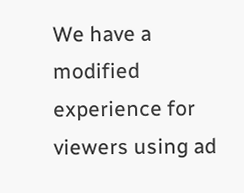We have a modified experience for viewers using ad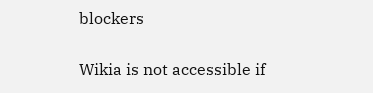blockers

Wikia is not accessible if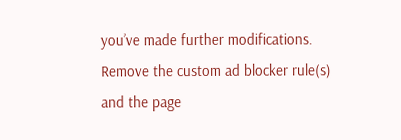you’ve made further modifications. Remove the custom ad blocker rule(s) and the page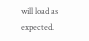will load as expected.